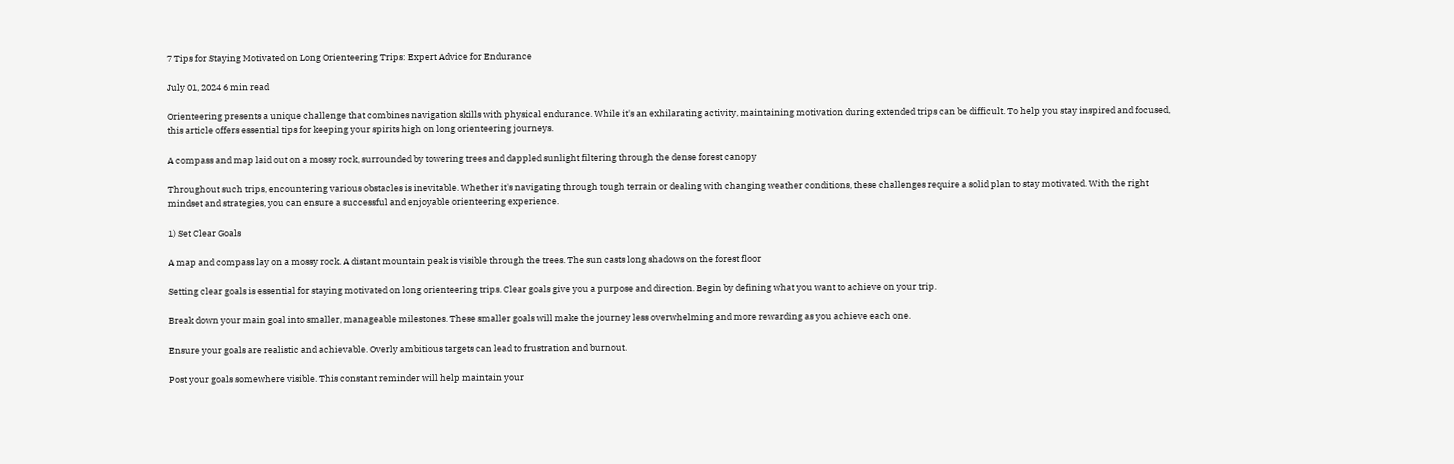7 Tips for Staying Motivated on Long Orienteering Trips: Expert Advice for Endurance

July 01, 2024 6 min read

Orienteering presents a unique challenge that combines navigation skills with physical endurance. While it's an exhilarating activity, maintaining motivation during extended trips can be difficult. To help you stay inspired and focused, this article offers essential tips for keeping your spirits high on long orienteering journeys.

A compass and map laid out on a mossy rock, surrounded by towering trees and dappled sunlight filtering through the dense forest canopy

Throughout such trips, encountering various obstacles is inevitable. Whether it's navigating through tough terrain or dealing with changing weather conditions, these challenges require a solid plan to stay motivated. With the right mindset and strategies, you can ensure a successful and enjoyable orienteering experience.

1) Set Clear Goals

A map and compass lay on a mossy rock. A distant mountain peak is visible through the trees. The sun casts long shadows on the forest floor

Setting clear goals is essential for staying motivated on long orienteering trips. Clear goals give you a purpose and direction. Begin by defining what you want to achieve on your trip.

Break down your main goal into smaller, manageable milestones. These smaller goals will make the journey less overwhelming and more rewarding as you achieve each one.

Ensure your goals are realistic and achievable. Overly ambitious targets can lead to frustration and burnout.

Post your goals somewhere visible. This constant reminder will help maintain your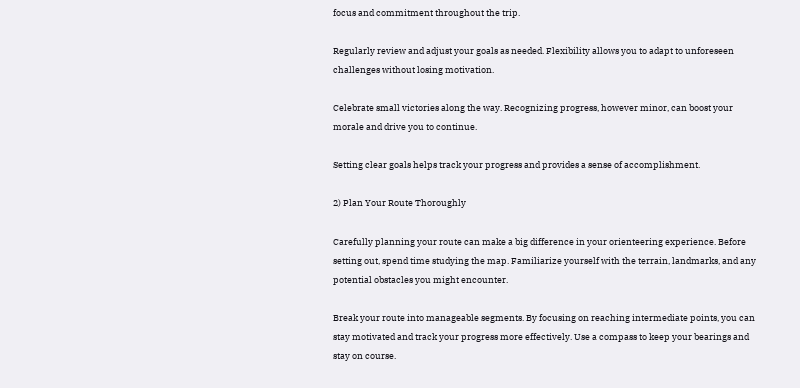focus and commitment throughout the trip.

Regularly review and adjust your goals as needed. Flexibility allows you to adapt to unforeseen challenges without losing motivation.

Celebrate small victories along the way. Recognizing progress, however minor, can boost your morale and drive you to continue.

Setting clear goals helps track your progress and provides a sense of accomplishment.

2) Plan Your Route Thoroughly

Carefully planning your route can make a big difference in your orienteering experience. Before setting out, spend time studying the map. Familiarize yourself with the terrain, landmarks, and any potential obstacles you might encounter.

Break your route into manageable segments. By focusing on reaching intermediate points, you can stay motivated and track your progress more effectively. Use a compass to keep your bearings and stay on course.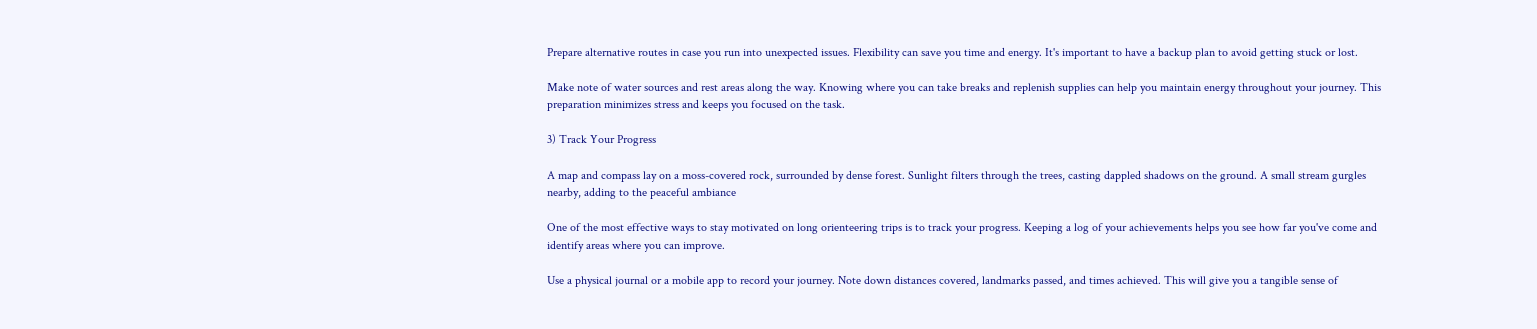Prepare alternative routes in case you run into unexpected issues. Flexibility can save you time and energy. It's important to have a backup plan to avoid getting stuck or lost.

Make note of water sources and rest areas along the way. Knowing where you can take breaks and replenish supplies can help you maintain energy throughout your journey. This preparation minimizes stress and keeps you focused on the task.

3) Track Your Progress

A map and compass lay on a moss-covered rock, surrounded by dense forest. Sunlight filters through the trees, casting dappled shadows on the ground. A small stream gurgles nearby, adding to the peaceful ambiance

One of the most effective ways to stay motivated on long orienteering trips is to track your progress. Keeping a log of your achievements helps you see how far you've come and identify areas where you can improve.

Use a physical journal or a mobile app to record your journey. Note down distances covered, landmarks passed, and times achieved. This will give you a tangible sense of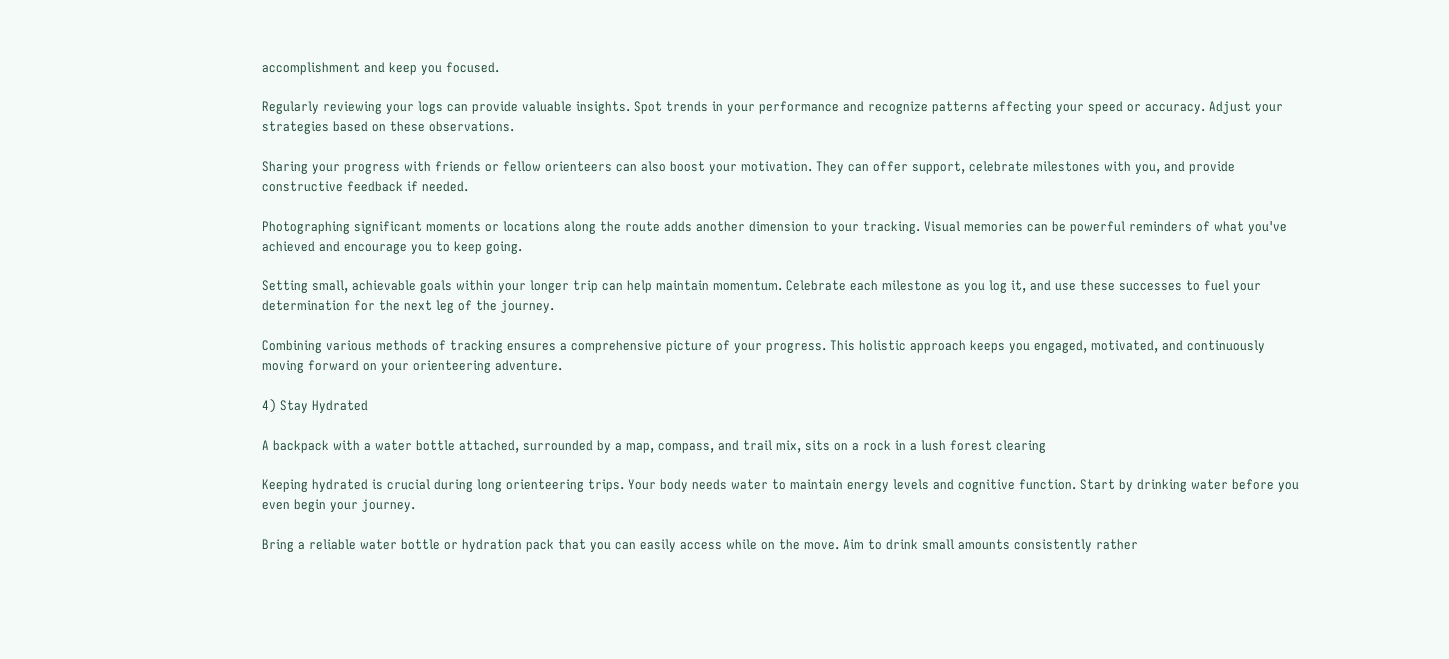accomplishment and keep you focused.

Regularly reviewing your logs can provide valuable insights. Spot trends in your performance and recognize patterns affecting your speed or accuracy. Adjust your strategies based on these observations.

Sharing your progress with friends or fellow orienteers can also boost your motivation. They can offer support, celebrate milestones with you, and provide constructive feedback if needed.

Photographing significant moments or locations along the route adds another dimension to your tracking. Visual memories can be powerful reminders of what you've achieved and encourage you to keep going.

Setting small, achievable goals within your longer trip can help maintain momentum. Celebrate each milestone as you log it, and use these successes to fuel your determination for the next leg of the journey.

Combining various methods of tracking ensures a comprehensive picture of your progress. This holistic approach keeps you engaged, motivated, and continuously moving forward on your orienteering adventure.

4) Stay Hydrated

A backpack with a water bottle attached, surrounded by a map, compass, and trail mix, sits on a rock in a lush forest clearing

Keeping hydrated is crucial during long orienteering trips. Your body needs water to maintain energy levels and cognitive function. Start by drinking water before you even begin your journey.

Bring a reliable water bottle or hydration pack that you can easily access while on the move. Aim to drink small amounts consistently rather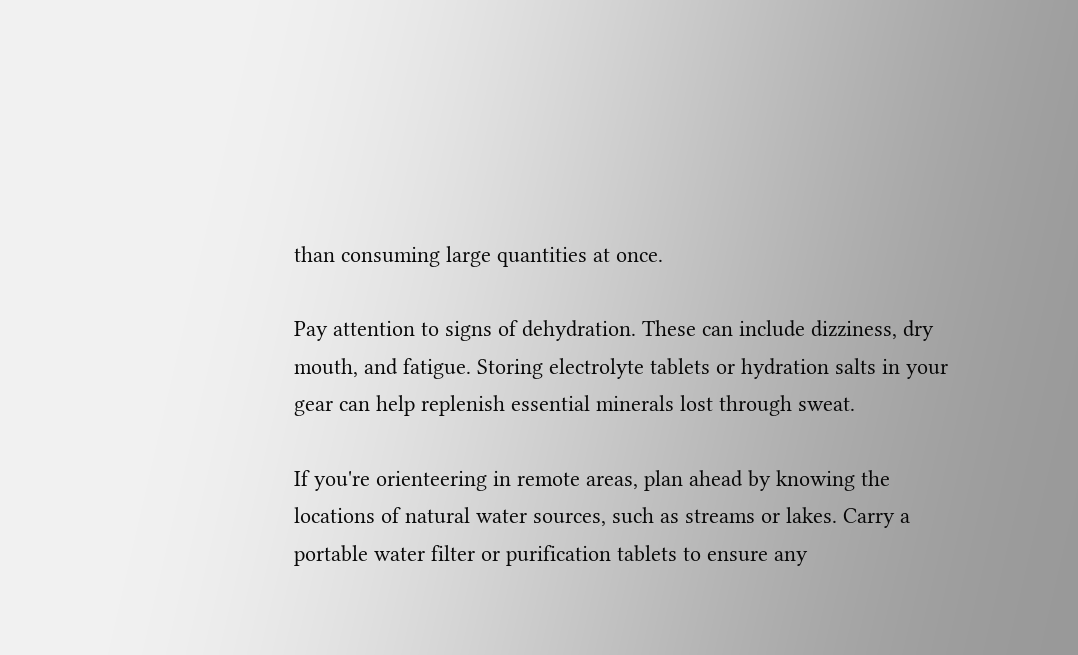than consuming large quantities at once.

Pay attention to signs of dehydration. These can include dizziness, dry mouth, and fatigue. Storing electrolyte tablets or hydration salts in your gear can help replenish essential minerals lost through sweat.

If you're orienteering in remote areas, plan ahead by knowing the locations of natural water sources, such as streams or lakes. Carry a portable water filter or purification tablets to ensure any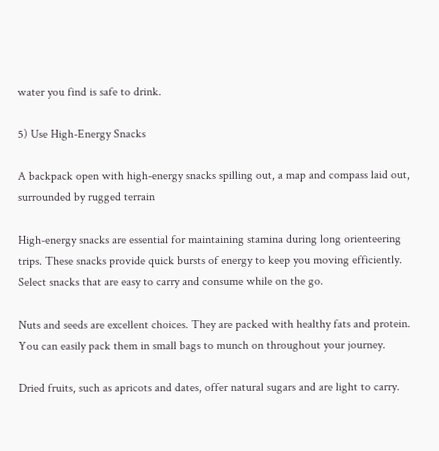water you find is safe to drink.

5) Use High-Energy Snacks

A backpack open with high-energy snacks spilling out, a map and compass laid out, surrounded by rugged terrain

High-energy snacks are essential for maintaining stamina during long orienteering trips. These snacks provide quick bursts of energy to keep you moving efficiently. Select snacks that are easy to carry and consume while on the go.

Nuts and seeds are excellent choices. They are packed with healthy fats and protein. You can easily pack them in small bags to munch on throughout your journey.

Dried fruits, such as apricots and dates, offer natural sugars and are light to carry.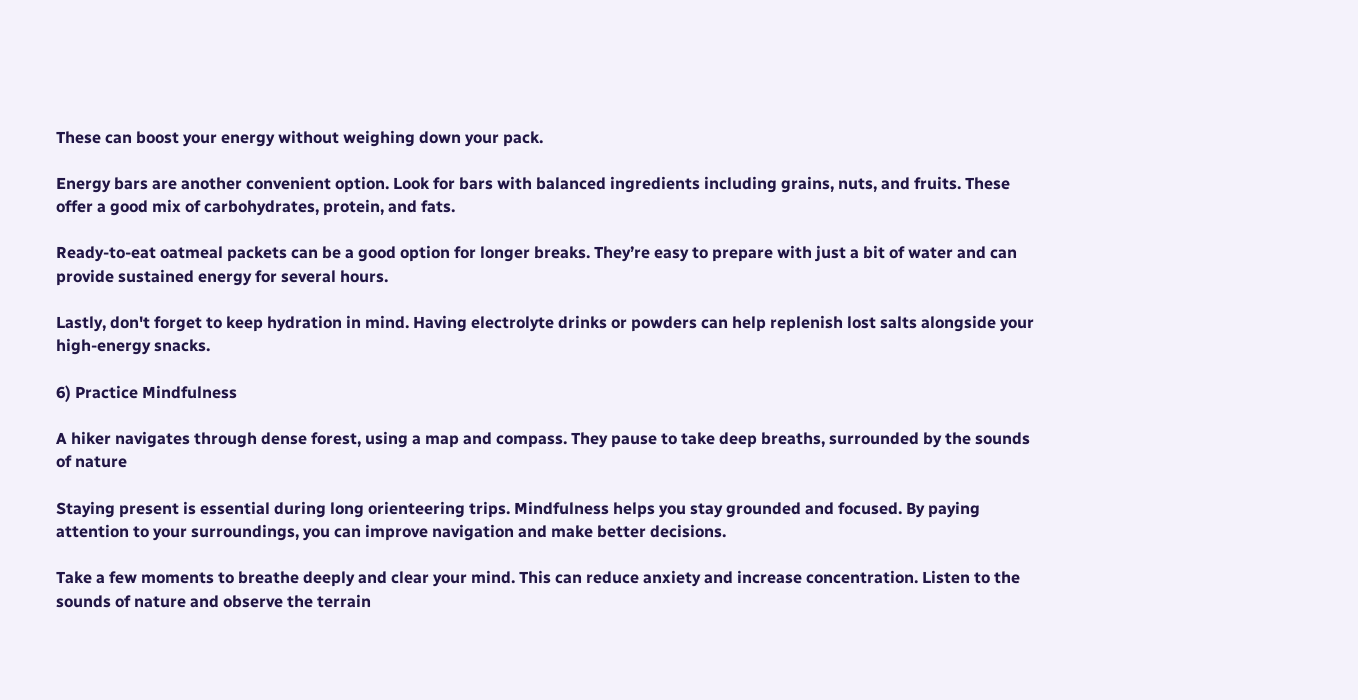These can boost your energy without weighing down your pack.

Energy bars are another convenient option. Look for bars with balanced ingredients including grains, nuts, and fruits. These offer a good mix of carbohydrates, protein, and fats.

Ready-to-eat oatmeal packets can be a good option for longer breaks. They’re easy to prepare with just a bit of water and can provide sustained energy for several hours.

Lastly, don't forget to keep hydration in mind. Having electrolyte drinks or powders can help replenish lost salts alongside your high-energy snacks.

6) Practice Mindfulness

A hiker navigates through dense forest, using a map and compass. They pause to take deep breaths, surrounded by the sounds of nature

Staying present is essential during long orienteering trips. Mindfulness helps you stay grounded and focused. By paying attention to your surroundings, you can improve navigation and make better decisions.

Take a few moments to breathe deeply and clear your mind. This can reduce anxiety and increase concentration. Listen to the sounds of nature and observe the terrain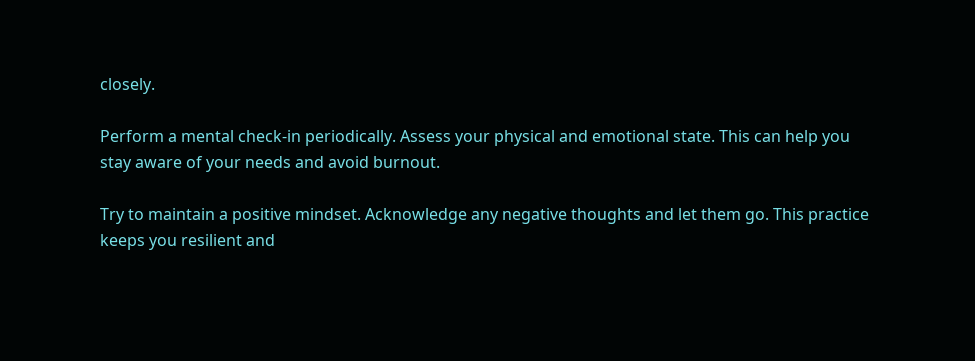closely.

Perform a mental check-in periodically. Assess your physical and emotional state. This can help you stay aware of your needs and avoid burnout.

Try to maintain a positive mindset. Acknowledge any negative thoughts and let them go. This practice keeps you resilient and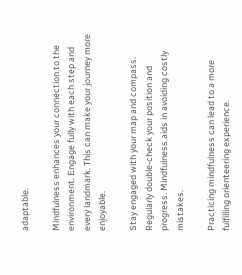adaptable.

Mindfulness enhances your connection to the environment. Engage fully with each step and every landmark. This can make your journey more enjoyable.

Stay engaged with your map and compass. Regularly double-check your position and progress. Mindfulness aids in avoiding costly mistakes.

Practicing mindfulness can lead to a more fulfilling orienteering experience.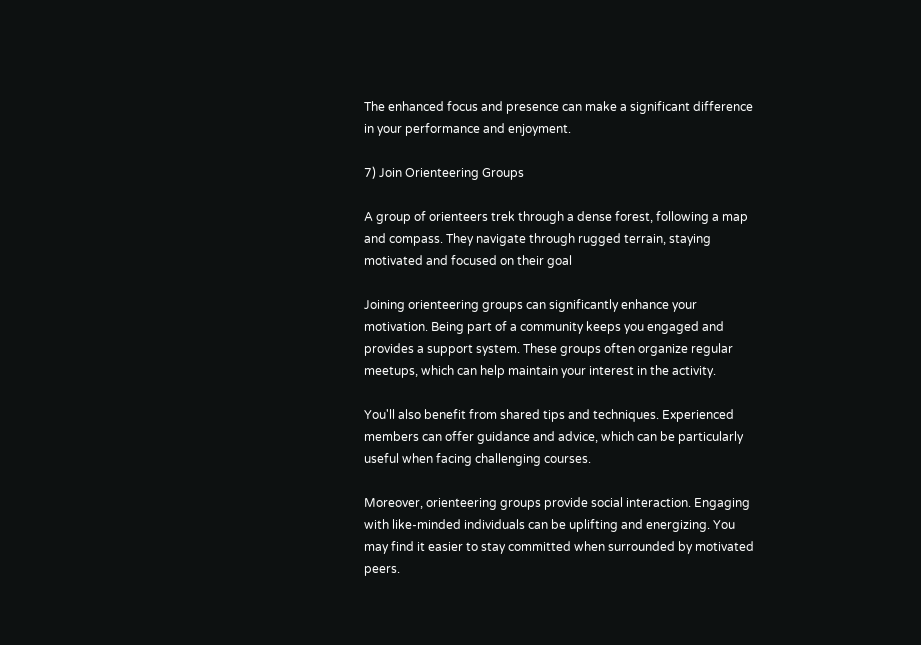The enhanced focus and presence can make a significant difference in your performance and enjoyment.

7) Join Orienteering Groups

A group of orienteers trek through a dense forest, following a map and compass. They navigate through rugged terrain, staying motivated and focused on their goal

Joining orienteering groups can significantly enhance your motivation. Being part of a community keeps you engaged and provides a support system. These groups often organize regular meetups, which can help maintain your interest in the activity.

You'll also benefit from shared tips and techniques. Experienced members can offer guidance and advice, which can be particularly useful when facing challenging courses.

Moreover, orienteering groups provide social interaction. Engaging with like-minded individuals can be uplifting and energizing. You may find it easier to stay committed when surrounded by motivated peers.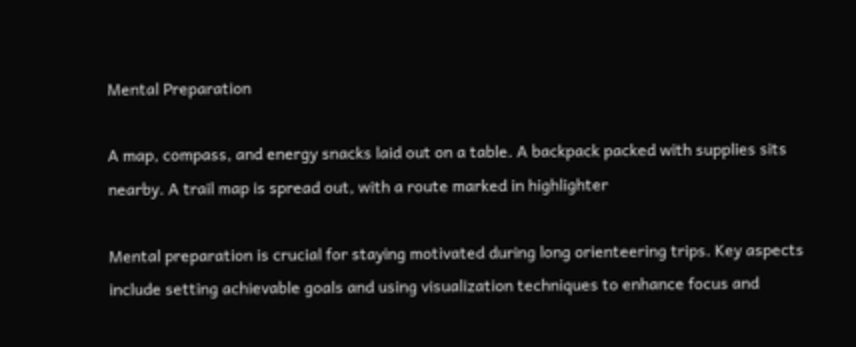Mental Preparation

A map, compass, and energy snacks laid out on a table. A backpack packed with supplies sits nearby. A trail map is spread out, with a route marked in highlighter

Mental preparation is crucial for staying motivated during long orienteering trips. Key aspects include setting achievable goals and using visualization techniques to enhance focus and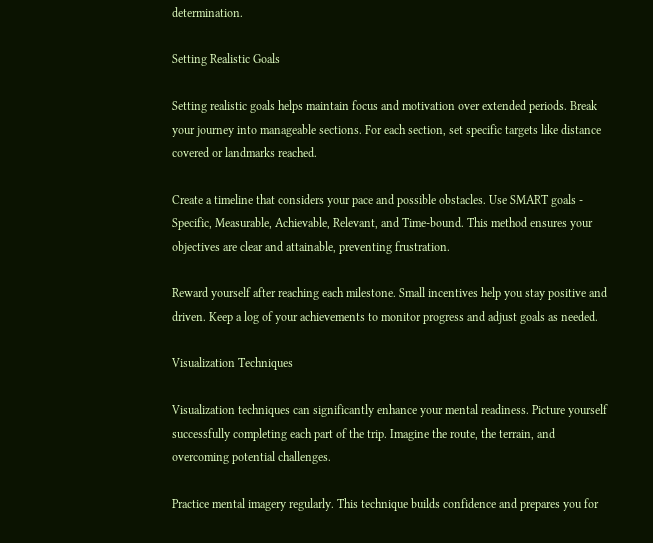determination.

Setting Realistic Goals

Setting realistic goals helps maintain focus and motivation over extended periods. Break your journey into manageable sections. For each section, set specific targets like distance covered or landmarks reached.

Create a timeline that considers your pace and possible obstacles. Use SMART goals - Specific, Measurable, Achievable, Relevant, and Time-bound. This method ensures your objectives are clear and attainable, preventing frustration.

Reward yourself after reaching each milestone. Small incentives help you stay positive and driven. Keep a log of your achievements to monitor progress and adjust goals as needed.

Visualization Techniques

Visualization techniques can significantly enhance your mental readiness. Picture yourself successfully completing each part of the trip. Imagine the route, the terrain, and overcoming potential challenges.

Practice mental imagery regularly. This technique builds confidence and prepares you for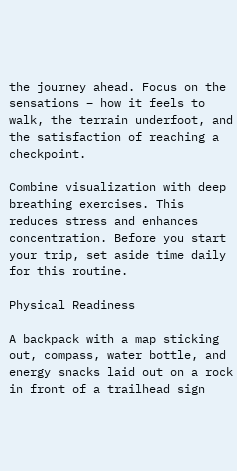the journey ahead. Focus on the sensations – how it feels to walk, the terrain underfoot, and the satisfaction of reaching a checkpoint.

Combine visualization with deep breathing exercises. This reduces stress and enhances concentration. Before you start your trip, set aside time daily for this routine.

Physical Readiness

A backpack with a map sticking out, compass, water bottle, and energy snacks laid out on a rock in front of a trailhead sign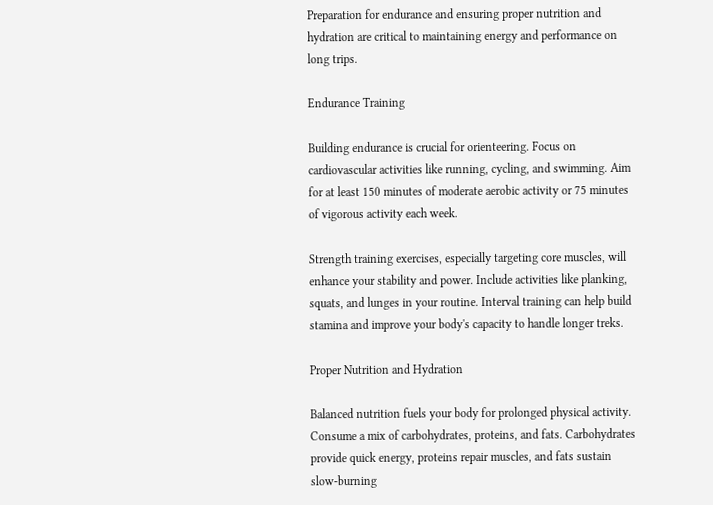Preparation for endurance and ensuring proper nutrition and hydration are critical to maintaining energy and performance on long trips.

Endurance Training

Building endurance is crucial for orienteering. Focus on cardiovascular activities like running, cycling, and swimming. Aim for at least 150 minutes of moderate aerobic activity or 75 minutes of vigorous activity each week.

Strength training exercises, especially targeting core muscles, will enhance your stability and power. Include activities like planking, squats, and lunges in your routine. Interval training can help build stamina and improve your body's capacity to handle longer treks.

Proper Nutrition and Hydration

Balanced nutrition fuels your body for prolonged physical activity. Consume a mix of carbohydrates, proteins, and fats. Carbohydrates provide quick energy, proteins repair muscles, and fats sustain slow-burning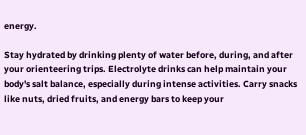energy.

Stay hydrated by drinking plenty of water before, during, and after your orienteering trips. Electrolyte drinks can help maintain your body's salt balance, especially during intense activities. Carry snacks like nuts, dried fruits, and energy bars to keep your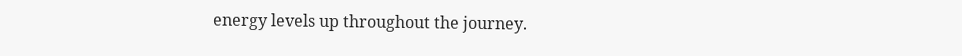energy levels up throughout the journey.